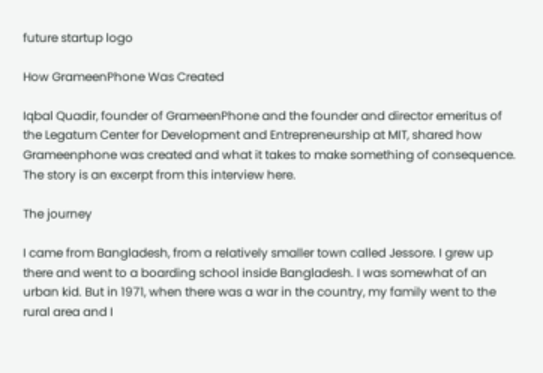future startup logo

How GrameenPhone Was Created

Iqbal Quadir, founder of GrameenPhone and the founder and director emeritus of the Legatum Center for Development and Entrepreneurship at MIT, shared how Grameenphone was created and what it takes to make something of consequence. The story is an excerpt from this interview here.

The journey

I came from Bangladesh, from a relatively smaller town called Jessore. I grew up there and went to a boarding school inside Bangladesh. I was somewhat of an urban kid. But in 1971, when there was a war in the country, my family went to the rural area and I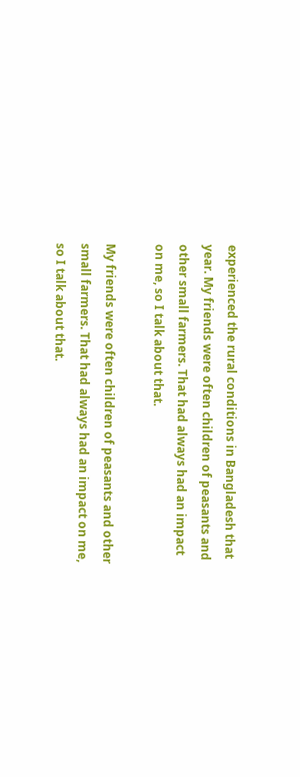experienced the rural conditions in Bangladesh that year. My friends were often children of peasants and other small farmers. That had always had an impact on me, so I talk about that.

My friends were often children of peasants and other small farmers. That had always had an impact on me, so I talk about that.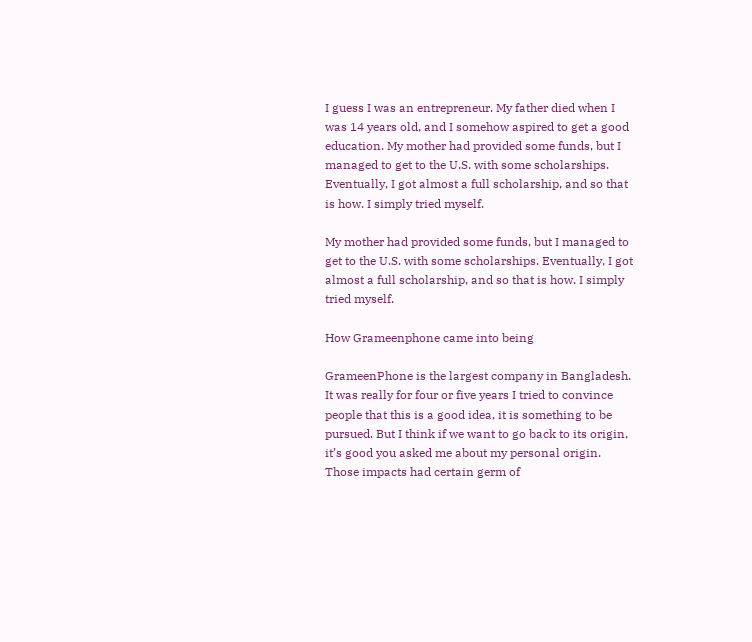I guess I was an entrepreneur. My father died when I was 14 years old, and I somehow aspired to get a good education. My mother had provided some funds, but I managed to get to the U.S. with some scholarships. Eventually, I got almost a full scholarship, and so that is how. I simply tried myself.

My mother had provided some funds, but I managed to get to the U.S. with some scholarships. Eventually, I got almost a full scholarship, and so that is how. I simply tried myself.

How Grameenphone came into being

GrameenPhone is the largest company in Bangladesh. It was really for four or five years I tried to convince people that this is a good idea, it is something to be pursued. But I think if we want to go back to its origin, it’s good you asked me about my personal origin. Those impacts had certain germ of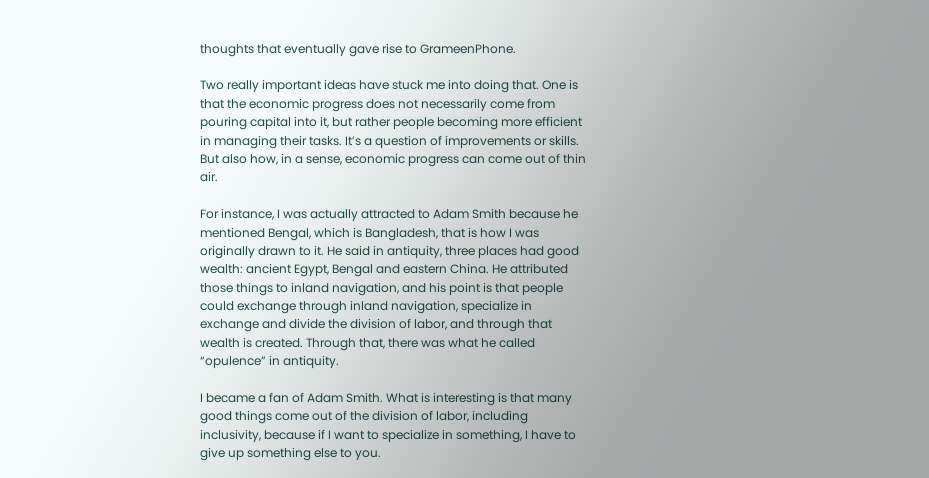thoughts that eventually gave rise to GrameenPhone.

Two really important ideas have stuck me into doing that. One is that the economic progress does not necessarily come from pouring capital into it, but rather people becoming more efficient in managing their tasks. It’s a question of improvements or skills. But also how, in a sense, economic progress can come out of thin air.

For instance, I was actually attracted to Adam Smith because he mentioned Bengal, which is Bangladesh, that is how I was originally drawn to it. He said in antiquity, three places had good wealth: ancient Egypt, Bengal and eastern China. He attributed those things to inland navigation, and his point is that people could exchange through inland navigation, specialize in exchange and divide the division of labor, and through that wealth is created. Through that, there was what he called “opulence” in antiquity.

I became a fan of Adam Smith. What is interesting is that many good things come out of the division of labor, including inclusivity, because if I want to specialize in something, I have to give up something else to you.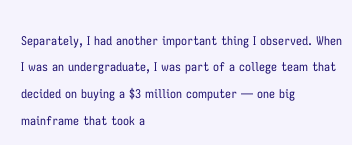Separately, I had another important thing I observed. When I was an undergraduate, I was part of a college team that decided on buying a $3 million computer — one big mainframe that took a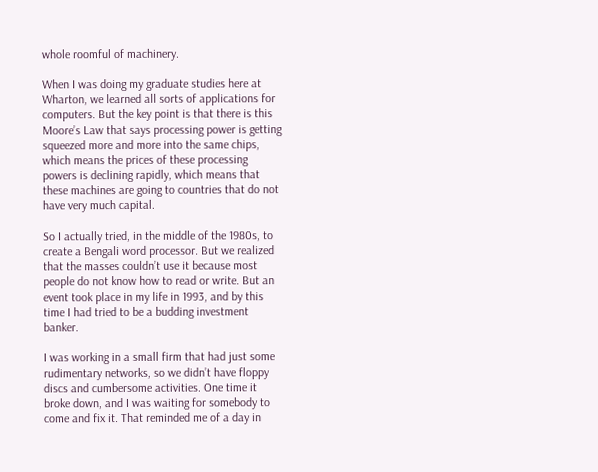whole roomful of machinery.

When I was doing my graduate studies here at Wharton, we learned all sorts of applications for computers. But the key point is that there is this Moore’s Law that says processing power is getting squeezed more and more into the same chips, which means the prices of these processing powers is declining rapidly, which means that these machines are going to countries that do not have very much capital.

So I actually tried, in the middle of the 1980s, to create a Bengali word processor. But we realized that the masses couldn’t use it because most people do not know how to read or write. But an event took place in my life in 1993, and by this time I had tried to be a budding investment banker.

I was working in a small firm that had just some rudimentary networks, so we didn’t have floppy discs and cumbersome activities. One time it broke down, and I was waiting for somebody to come and fix it. That reminded me of a day in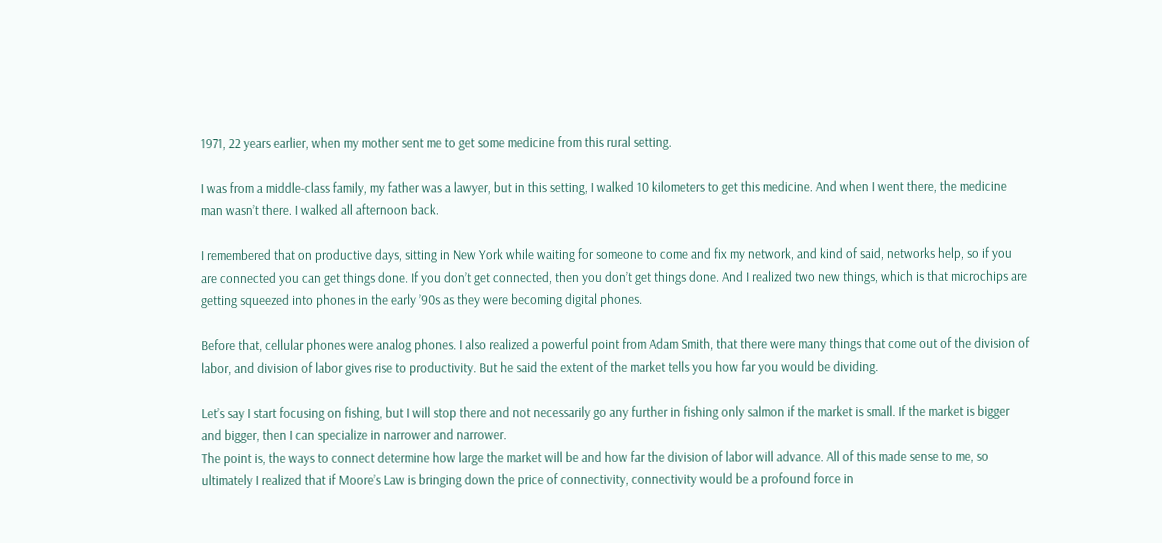1971, 22 years earlier, when my mother sent me to get some medicine from this rural setting.

I was from a middle-class family, my father was a lawyer, but in this setting, I walked 10 kilometers to get this medicine. And when I went there, the medicine man wasn’t there. I walked all afternoon back.

I remembered that on productive days, sitting in New York while waiting for someone to come and fix my network, and kind of said, networks help, so if you are connected you can get things done. If you don’t get connected, then you don’t get things done. And I realized two new things, which is that microchips are getting squeezed into phones in the early ’90s as they were becoming digital phones.

Before that, cellular phones were analog phones. I also realized a powerful point from Adam Smith, that there were many things that come out of the division of labor, and division of labor gives rise to productivity. But he said the extent of the market tells you how far you would be dividing.

Let’s say I start focusing on fishing, but I will stop there and not necessarily go any further in fishing only salmon if the market is small. If the market is bigger and bigger, then I can specialize in narrower and narrower.
The point is, the ways to connect determine how large the market will be and how far the division of labor will advance. All of this made sense to me, so ultimately I realized that if Moore’s Law is bringing down the price of connectivity, connectivity would be a profound force in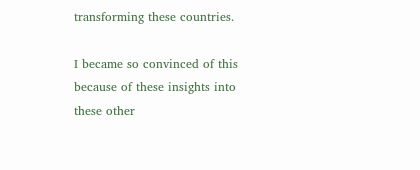transforming these countries.

I became so convinced of this because of these insights into these other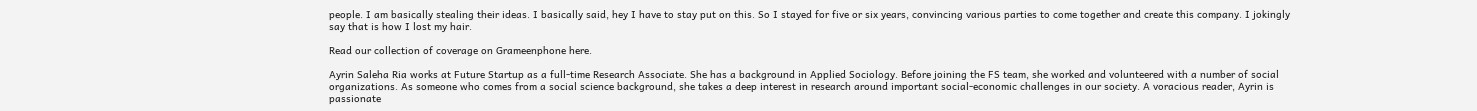people. I am basically stealing their ideas. I basically said, hey I have to stay put on this. So I stayed for five or six years, convincing various parties to come together and create this company. I jokingly say that is how I lost my hair.

Read our collection of coverage on Grameenphone here.

Ayrin Saleha Ria works at Future Startup as a full-time Research Associate. She has a background in Applied Sociology. Before joining the FS team, she worked and volunteered with a number of social organizations. As someone who comes from a social science background, she takes a deep interest in research around important social-economic challenges in our society. A voracious reader, Ayrin is passionate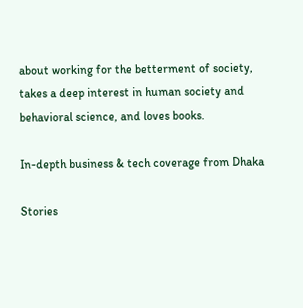about working for the betterment of society, takes a deep interest in human society and behavioral science, and loves books.

In-depth business & tech coverage from Dhaka

Stories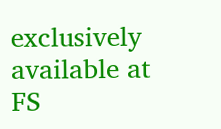exclusively available at FS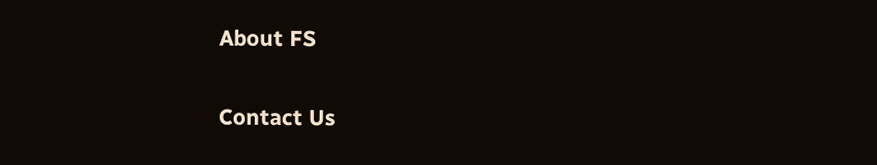About FS

Contact Us